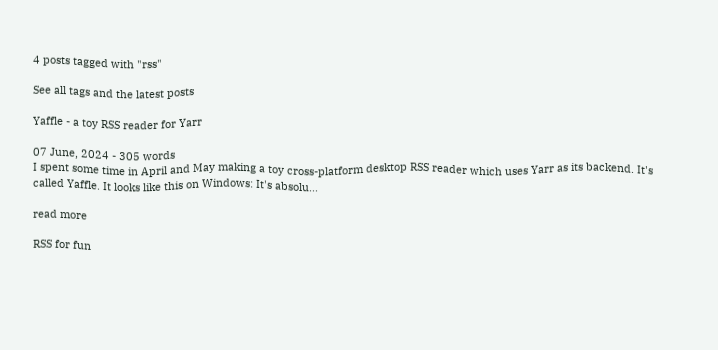4 posts tagged with "rss"

See all tags and the latest posts

Yaffle - a toy RSS reader for Yarr

07 June, 2024 - 305 words
I spent some time in April and May making a toy cross-platform desktop RSS reader which uses Yarr as its backend. It's called Yaffle. It looks like this on Windows: It's absolu...

read more

RSS for fun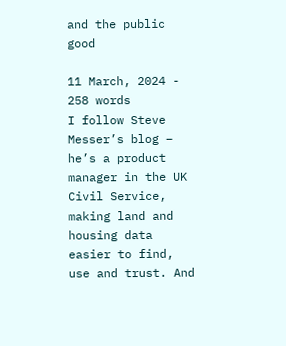and the public good

11 March, 2024 - 258 words
I follow Steve Messer’s blog – he’s a product manager in the UK Civil Service, making land and housing data easier to find, use and trust. And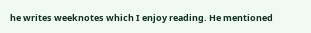he writes weeknotes which I enjoy reading. He mentioned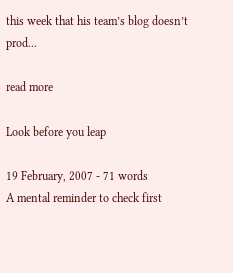this week that his team’s blog doesn’t prod...

read more

Look before you leap

19 February, 2007 - 71 words
A mental reminder to check first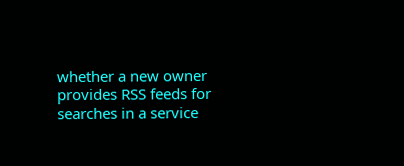whether a new owner provides RSS feeds for searches in a service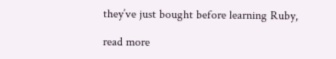they’ve just bought before learning Ruby,

read more